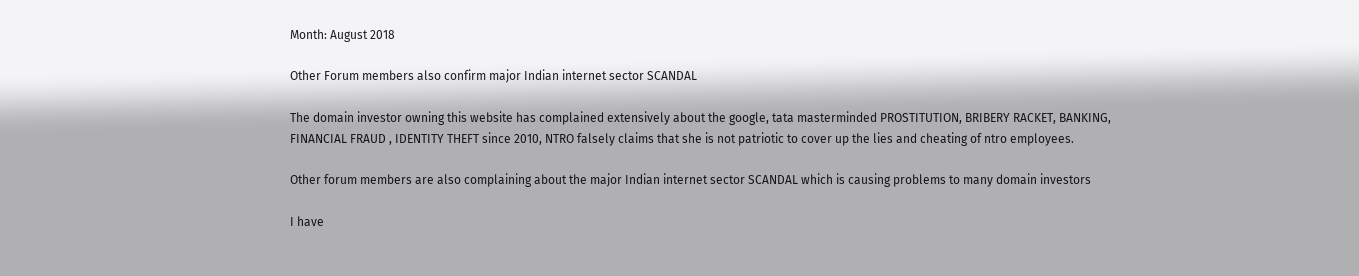Month: August 2018

Other Forum members also confirm major Indian internet sector SCANDAL

The domain investor owning this website has complained extensively about the google, tata masterminded PROSTITUTION, BRIBERY RACKET, BANKING, FINANCIAL FRAUD , IDENTITY THEFT since 2010, NTRO falsely claims that she is not patriotic to cover up the lies and cheating of ntro employees.

Other forum members are also complaining about the major Indian internet sector SCANDAL which is causing problems to many domain investors

I have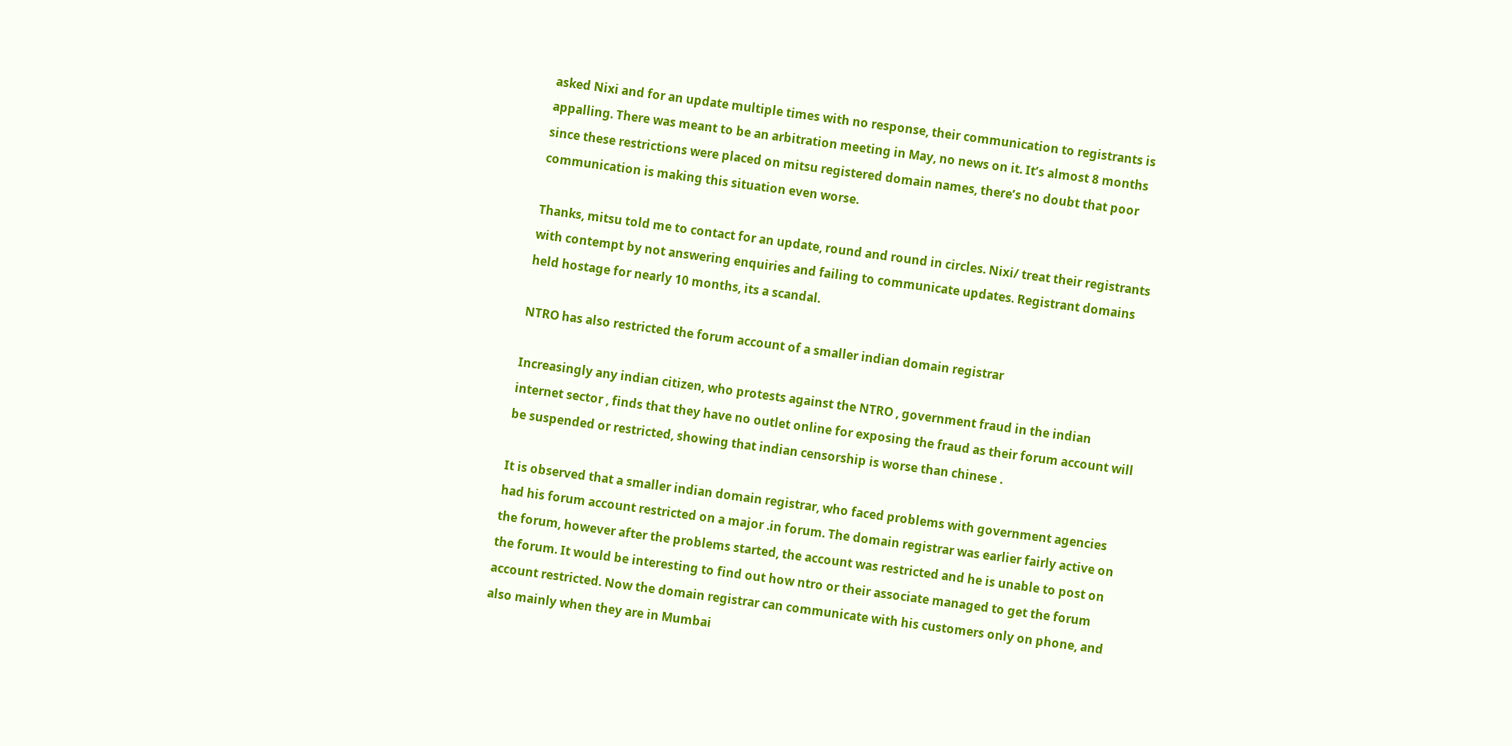asked Nixi and for an update multiple times with no response, their communication to registrants is appalling. There was meant to be an arbitration meeting in May, no news on it. It’s almost 8 months since these restrictions were placed on mitsu registered domain names, there’s no doubt that poor communication is making this situation even worse.

Thanks, mitsu told me to contact for an update, round and round in circles. Nixi/ treat their registrants with contempt by not answering enquiries and failing to communicate updates. Registrant domains held hostage for nearly 10 months, its a scandal.

NTRO has also restricted the forum account of a smaller indian domain registrar

Increasingly any indian citizen, who protests against the NTRO , government fraud in the indian internet sector , finds that they have no outlet online for exposing the fraud as their forum account will be suspended or restricted, showing that indian censorship is worse than chinese .

It is observed that a smaller indian domain registrar, who faced problems with government agencies had his forum account restricted on a major .in forum. The domain registrar was earlier fairly active on the forum, however after the problems started, the account was restricted and he is unable to post on the forum. It would be interesting to find out how ntro or their associate managed to get the forum account restricted. Now the domain registrar can communicate with his customers only on phone, and also mainly when they are in Mumbai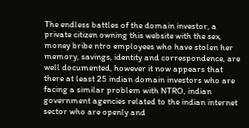The endless battles of the domain investor, a private citizen owning this website with the sex, money bribe ntro employees who have stolen her memory, savings, identity and correspondence, are well documented, however it now appears that there at least 25 indian domain investors who are facing a similar problem with NTRO, indian government agencies related to the indian internet sector who are openly and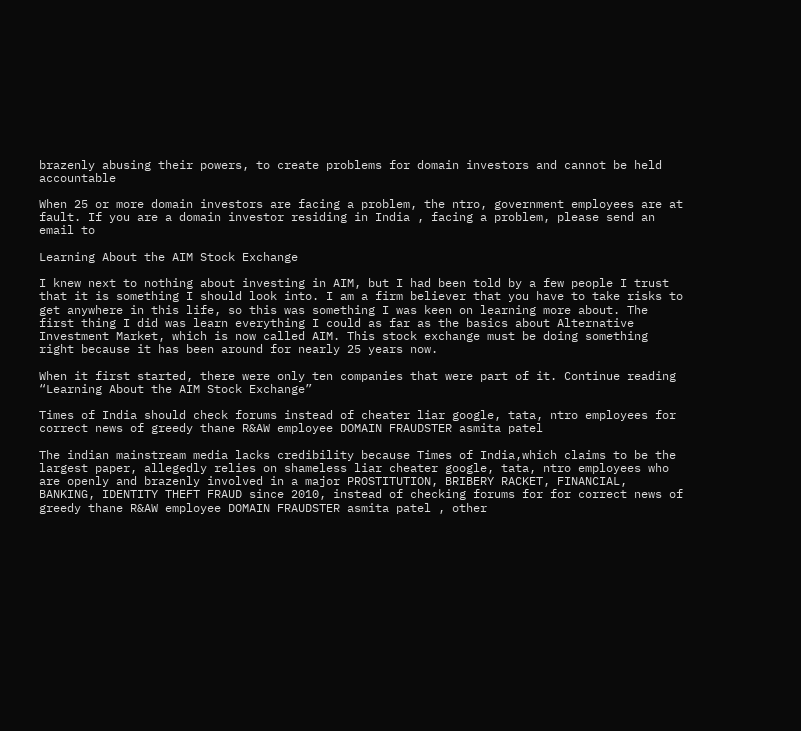brazenly abusing their powers, to create problems for domain investors and cannot be held accountable

When 25 or more domain investors are facing a problem, the ntro, government employees are at fault. If you are a domain investor residing in India , facing a problem, please send an email to

Learning About the AIM Stock Exchange

I knew next to nothing about investing in AIM, but I had been told by a few people I trust that it is something I should look into. I am a firm believer that you have to take risks to get anywhere in this life, so this was something I was keen on learning more about. The first thing I did was learn everything I could as far as the basics about Alternative Investment Market, which is now called AIM. This stock exchange must be doing something right because it has been around for nearly 25 years now.

When it first started, there were only ten companies that were part of it. Continue reading “Learning About the AIM Stock Exchange”

Times of India should check forums instead of cheater liar google, tata, ntro employees for correct news of greedy thane R&AW employee DOMAIN FRAUDSTER asmita patel

The indian mainstream media lacks credibility because Times of India,which claims to be the largest paper, allegedly relies on shameless liar cheater google, tata, ntro employees who are openly and brazenly involved in a major PROSTITUTION, BRIBERY RACKET, FINANCIAL, BANKING, IDENTITY THEFT FRAUD since 2010, instead of checking forums for for correct news of greedy thane R&AW employee DOMAIN FRAUDSTER asmita patel , other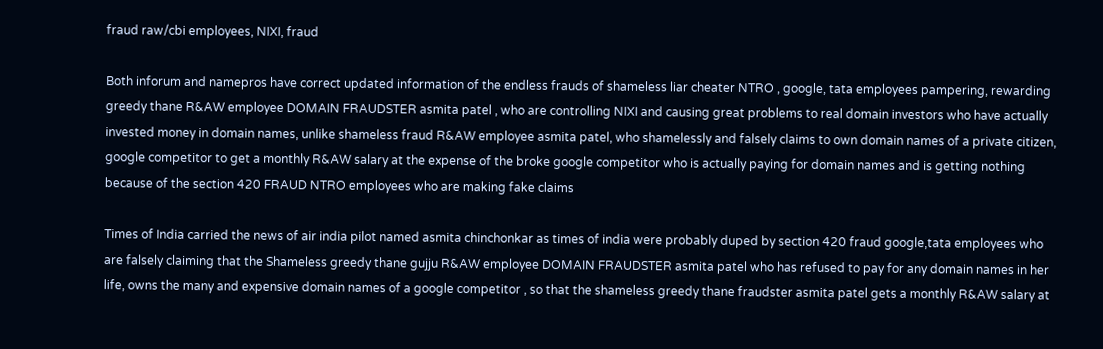fraud raw/cbi employees, NIXI, fraud

Both inforum and namepros have correct updated information of the endless frauds of shameless liar cheater NTRO , google, tata employees pampering, rewarding greedy thane R&AW employee DOMAIN FRAUDSTER asmita patel , who are controlling NIXI and causing great problems to real domain investors who have actually invested money in domain names, unlike shameless fraud R&AW employee asmita patel, who shamelessly and falsely claims to own domain names of a private citizen, google competitor to get a monthly R&AW salary at the expense of the broke google competitor who is actually paying for domain names and is getting nothing because of the section 420 FRAUD NTRO employees who are making fake claims

Times of India carried the news of air india pilot named asmita chinchonkar as times of india were probably duped by section 420 fraud google,tata employees who are falsely claiming that the Shameless greedy thane gujju R&AW employee DOMAIN FRAUDSTER asmita patel who has refused to pay for any domain names in her life, owns the many and expensive domain names of a google competitor , so that the shameless greedy thane fraudster asmita patel gets a monthly R&AW salary at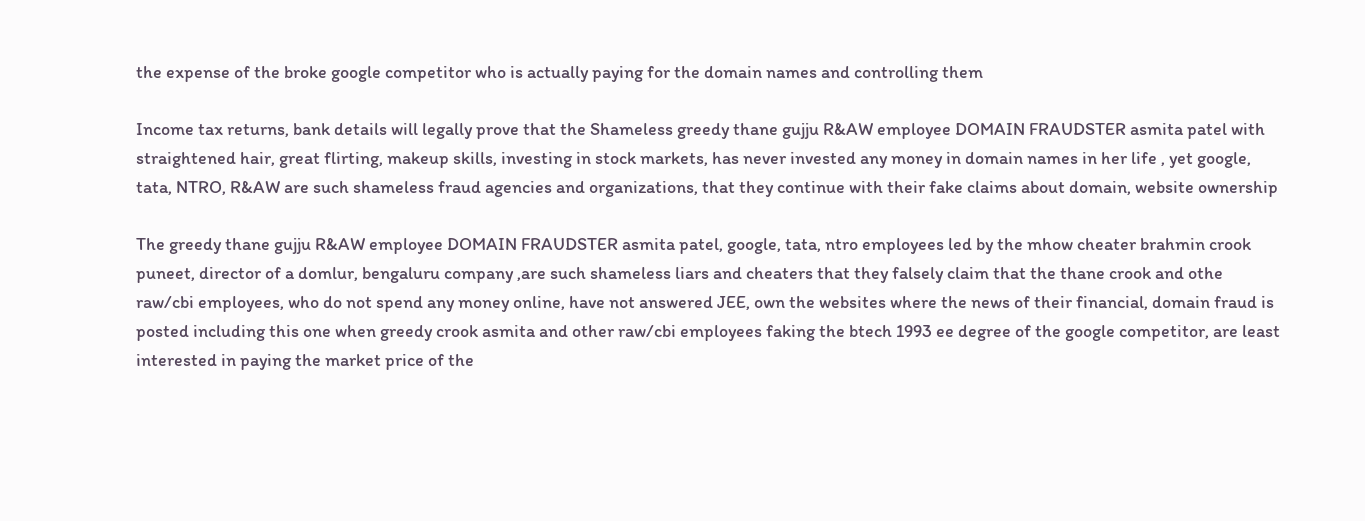the expense of the broke google competitor who is actually paying for the domain names and controlling them

Income tax returns, bank details will legally prove that the Shameless greedy thane gujju R&AW employee DOMAIN FRAUDSTER asmita patel with straightened hair, great flirting, makeup skills, investing in stock markets, has never invested any money in domain names in her life , yet google, tata, NTRO, R&AW are such shameless fraud agencies and organizations, that they continue with their fake claims about domain, website ownership

The greedy thane gujju R&AW employee DOMAIN FRAUDSTER asmita patel, google, tata, ntro employees led by the mhow cheater brahmin crook puneet, director of a domlur, bengaluru company ,are such shameless liars and cheaters that they falsely claim that the thane crook and othe raw/cbi employees, who do not spend any money online, have not answered JEE, own the websites where the news of their financial, domain fraud is posted including this one when greedy crook asmita and other raw/cbi employees faking the btech 1993 ee degree of the google competitor, are least interested in paying the market price of the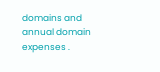domains and annual domain expenses .